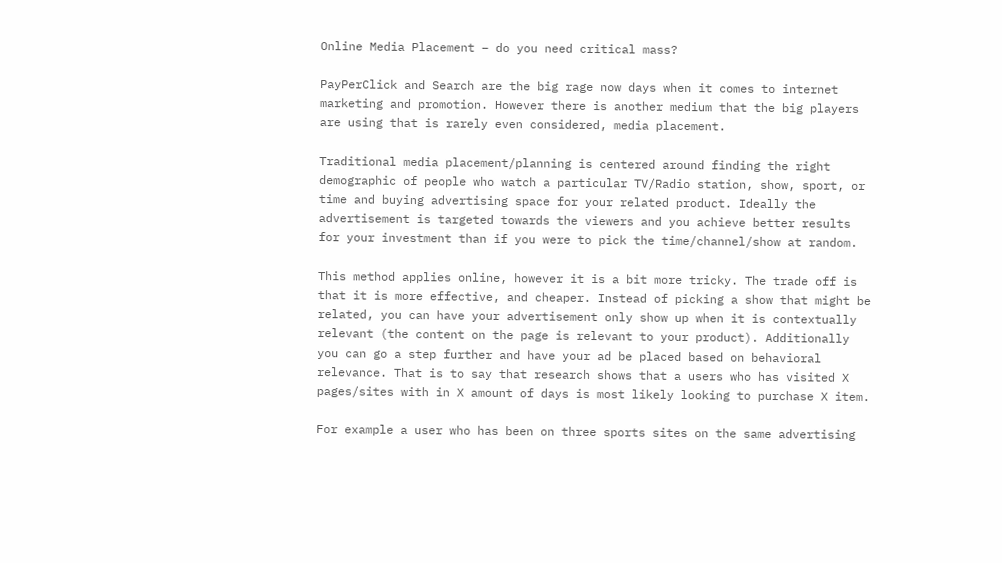Online Media Placement – do you need critical mass?

PayPerClick and Search are the big rage now days when it comes to internet marketing and promotion. However there is another medium that the big players are using that is rarely even considered, media placement.

Traditional media placement/planning is centered around finding the right demographic of people who watch a particular TV/Radio station, show, sport, or time and buying advertising space for your related product. Ideally the advertisement is targeted towards the viewers and you achieve better results for your investment than if you were to pick the time/channel/show at random.

This method applies online, however it is a bit more tricky. The trade off is that it is more effective, and cheaper. Instead of picking a show that might be related, you can have your advertisement only show up when it is contextually relevant (the content on the page is relevant to your product). Additionally you can go a step further and have your ad be placed based on behavioral relevance. That is to say that research shows that a users who has visited X pages/sites with in X amount of days is most likely looking to purchase X item.

For example a user who has been on three sports sites on the same advertising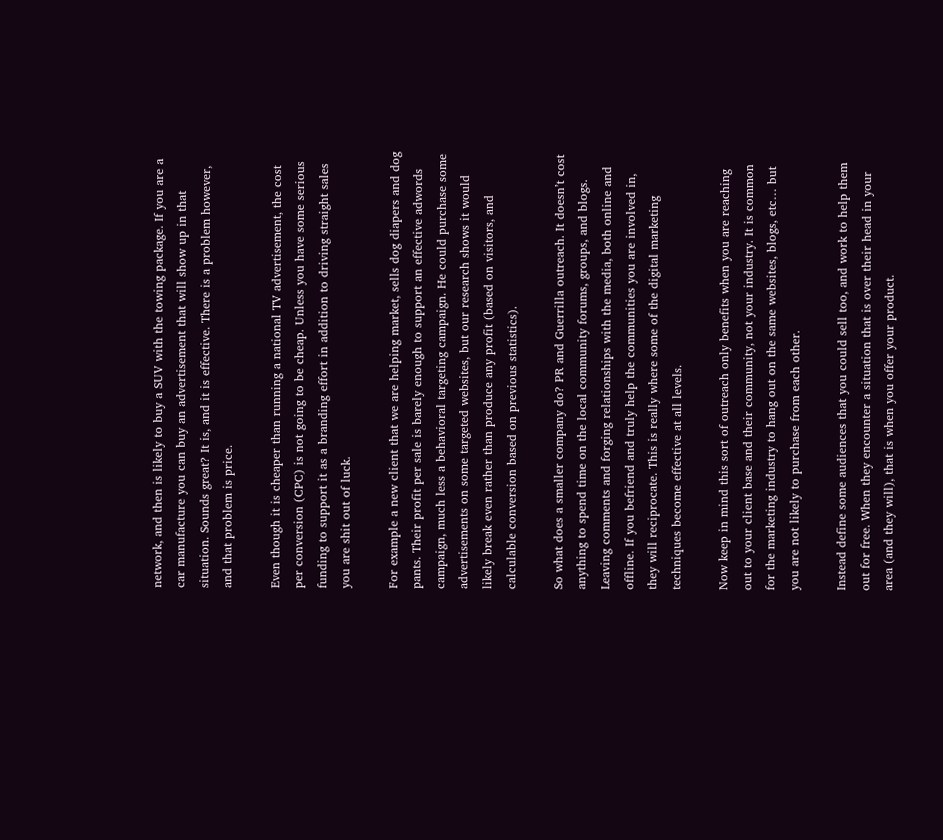network, and then is likely to buy a SUV with the towing package. If you are a car manufacture you can buy an advertisement that will show up in that situation. Sounds great? It is, and it is effective. There is a problem however, and that problem is price.

Even though it is cheaper than running a national TV advertisement, the cost per conversion (CPC) is not going to be cheap. Unless you have some serious funding to support it as a branding effort in addition to driving straight sales you are shit out of luck.

For example a new client that we are helping market, sells dog diapers and dog pants. Their profit per sale is barely enough to support an effective adwords campaign, much less a behavioral targeting campaign. He could purchase some advertisements on some targeted websites, but our research shows it would likely break even rather than produce any profit (based on visitors, and calculable conversion based on previous statistics).

So what does a smaller company do? PR and Guerrilla outreach. It doesn’t cost anything to spend time on the local community forums, groups, and blogs. Leaving comments and forging relationships with the media, both online and offline. If you befriend and truly help the communities you are involved in, they will reciprocate. This is really where some of the digital marketing techniques become effective at all levels.

Now keep in mind this sort of outreach only benefits when you are reaching out to your client base and their community, not your industry. It is common for the marketing industry to hang out on the same websites, blogs, etc… but you are not likely to purchase from each other.

Instead define some audiences that you could sell too, and work to help them out for free. When they encounter a situation that is over their head in your area (and they will), that is when you offer your product.